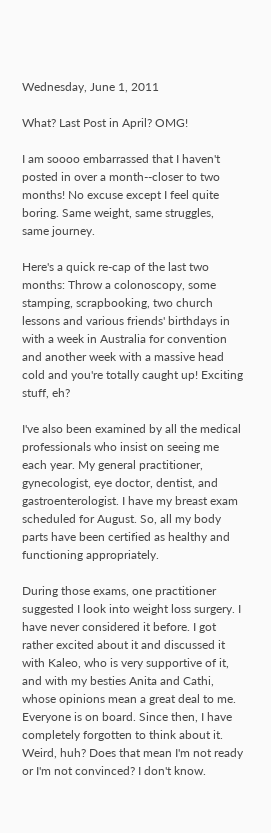Wednesday, June 1, 2011

What? Last Post in April? OMG!

I am soooo embarrassed that I haven't posted in over a month--closer to two months! No excuse except I feel quite boring. Same weight, same struggles, same journey.

Here's a quick re-cap of the last two months: Throw a colonoscopy, some stamping, scrapbooking, two church lessons and various friends' birthdays in with a week in Australia for convention and another week with a massive head cold and you're totally caught up! Exciting stuff, eh?

I've also been examined by all the medical professionals who insist on seeing me each year. My general practitioner, gynecologist, eye doctor, dentist, and gastroenterologist. I have my breast exam scheduled for August. So, all my body parts have been certified as healthy and functioning appropriately.

During those exams, one practitioner suggested I look into weight loss surgery. I have never considered it before. I got rather excited about it and discussed it with Kaleo, who is very supportive of it, and with my besties Anita and Cathi, whose opinions mean a great deal to me. Everyone is on board. Since then, I have completely forgotten to think about it. Weird, huh? Does that mean I'm not ready or I'm not convinced? I don't know.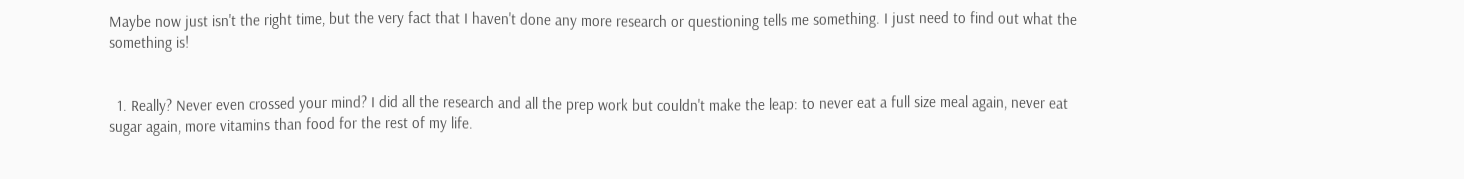Maybe now just isn't the right time, but the very fact that I haven't done any more research or questioning tells me something. I just need to find out what the something is!


  1. Really? Never even crossed your mind? I did all the research and all the prep work but couldn't make the leap: to never eat a full size meal again, never eat sugar again, more vitamins than food for the rest of my life.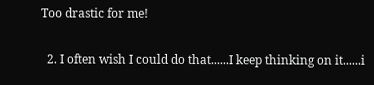Too drastic for me!

  2. I often wish I could do that......I keep thinking on it......i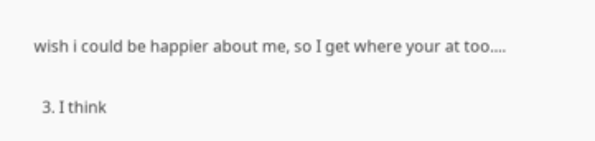wish i could be happier about me, so I get where your at too....

  3. I think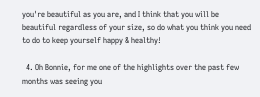you're beautiful as you are, and I think that you will be beautiful regardless of your size, so do what you think you need to do to keep yourself happy & healthy!

  4. Oh Bonnie, for me one of the highlights over the past few months was seeing you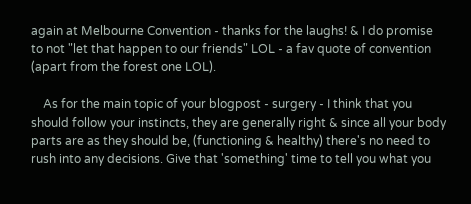again at Melbourne Convention - thanks for the laughs! & I do promise to not "let that happen to our friends" LOL - a fav quote of convention (apart from the forest one LOL).

    As for the main topic of your blogpost - surgery - I think that you should follow your instincts, they are generally right & since all your body parts are as they should be, (functioning & healthy) there's no need to rush into any decisions. Give that 'something' time to tell you what you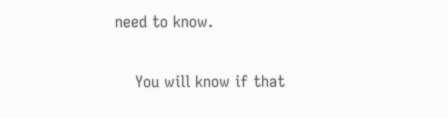need to know.

    You will know if that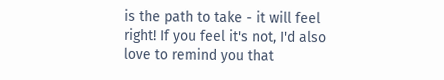is the path to take - it will feel right! If you feel it's not, I'd also love to remind you that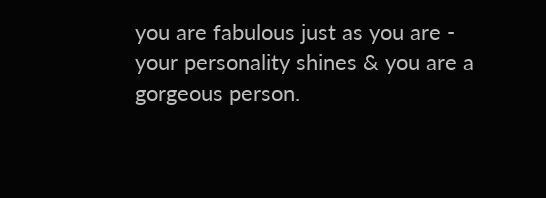you are fabulous just as you are - your personality shines & you are a gorgeous person.